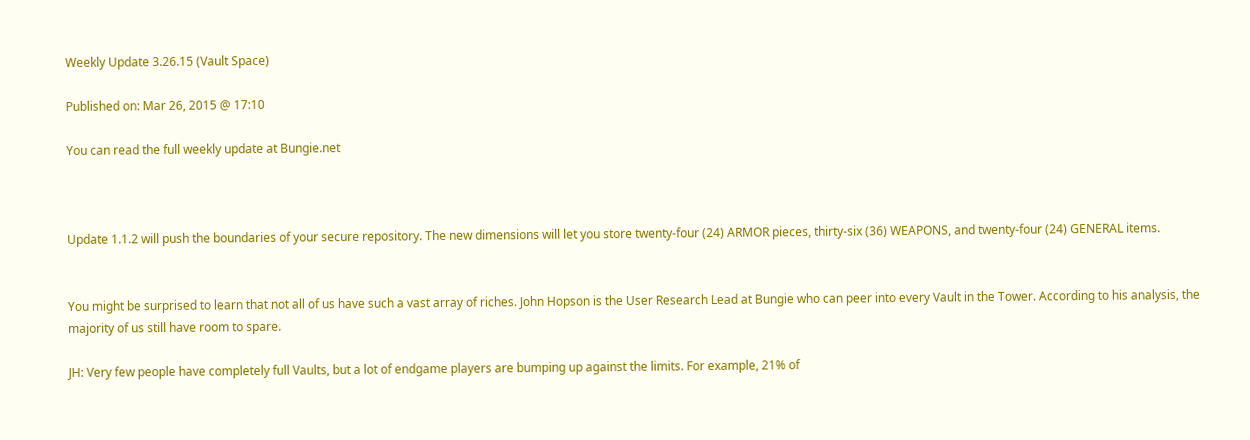Weekly Update 3.26.15 (Vault Space)

Published on: Mar 26, 2015 @ 17:10

You can read the full weekly update at Bungie.net



Update 1.1.2 will push the boundaries of your secure repository. The new dimensions will let you store twenty-four (24) ARMOR pieces, thirty-six (36) WEAPONS, and twenty-four (24) GENERAL items.


You might be surprised to learn that not all of us have such a vast array of riches. John Hopson is the User Research Lead at Bungie who can peer into every Vault in the Tower. According to his analysis, the majority of us still have room to spare.

JH: Very few people have completely full Vaults, but a lot of endgame players are bumping up against the limits. For example, 21% of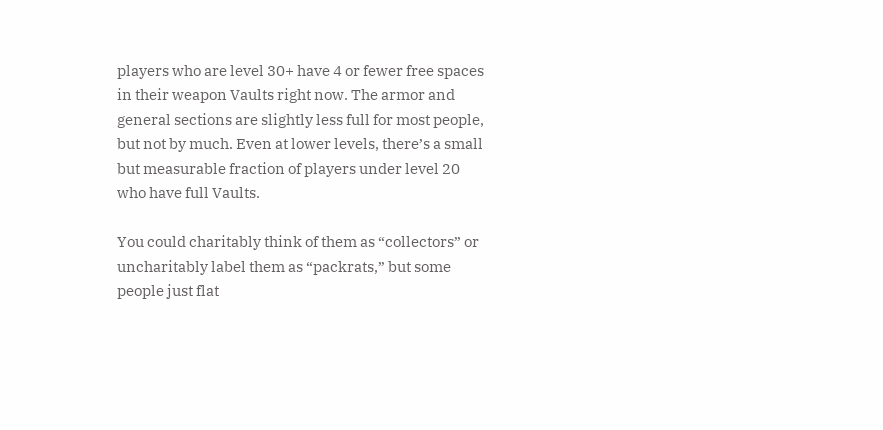players who are level 30+ have 4 or fewer free spaces in their weapon Vaults right now. The armor and general sections are slightly less full for most people, but not by much. Even at lower levels, there’s a small but measurable fraction of players under level 20 who have full Vaults.

You could charitably think of them as “collectors” or uncharitably label them as “packrats,” but some people just flat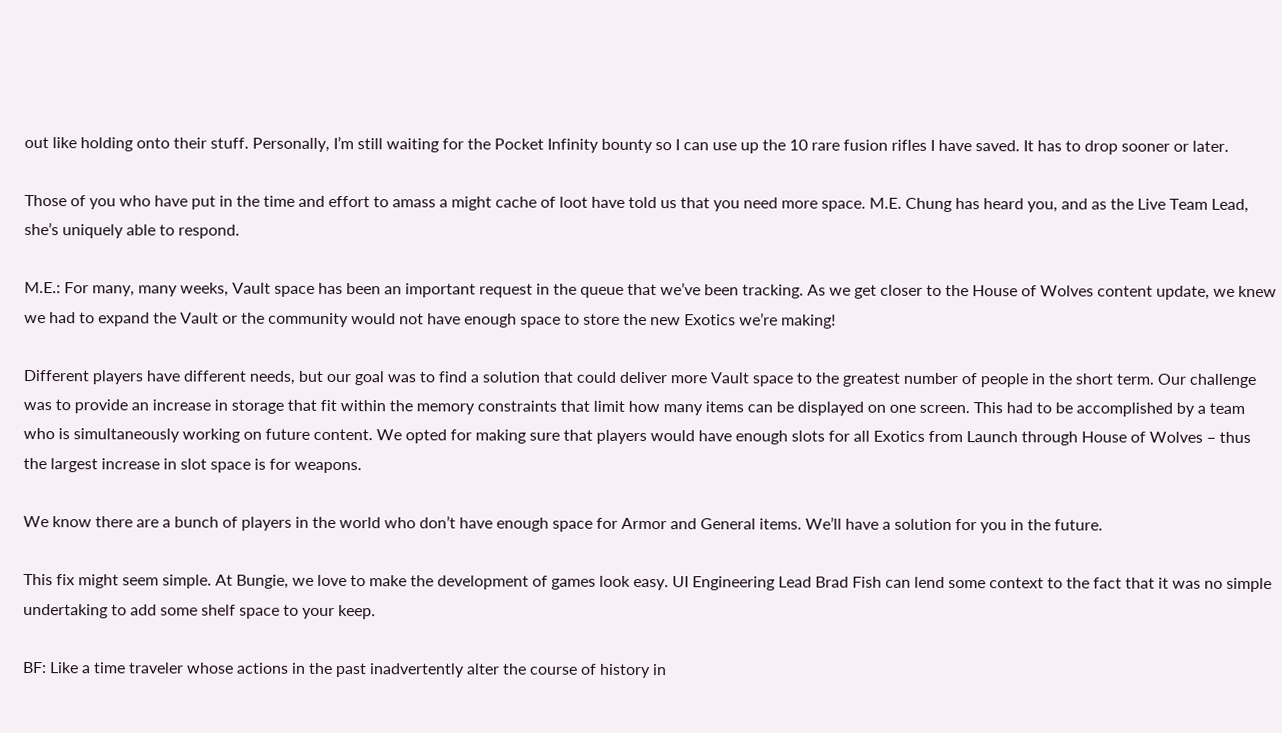out like holding onto their stuff. Personally, I’m still waiting for the Pocket Infinity bounty so I can use up the 10 rare fusion rifles I have saved. It has to drop sooner or later.

Those of you who have put in the time and effort to amass a might cache of loot have told us that you need more space. M.E. Chung has heard you, and as the Live Team Lead, she’s uniquely able to respond.

M.E.: For many, many weeks, Vault space has been an important request in the queue that we’ve been tracking. As we get closer to the House of Wolves content update, we knew we had to expand the Vault or the community would not have enough space to store the new Exotics we’re making!

Different players have different needs, but our goal was to find a solution that could deliver more Vault space to the greatest number of people in the short term. Our challenge was to provide an increase in storage that fit within the memory constraints that limit how many items can be displayed on one screen. This had to be accomplished by a team who is simultaneously working on future content. We opted for making sure that players would have enough slots for all Exotics from Launch through House of Wolves – thus the largest increase in slot space is for weapons.

We know there are a bunch of players in the world who don’t have enough space for Armor and General items. We’ll have a solution for you in the future.

This fix might seem simple. At Bungie, we love to make the development of games look easy. UI Engineering Lead Brad Fish can lend some context to the fact that it was no simple undertaking to add some shelf space to your keep.

BF: Like a time traveler whose actions in the past inadvertently alter the course of history in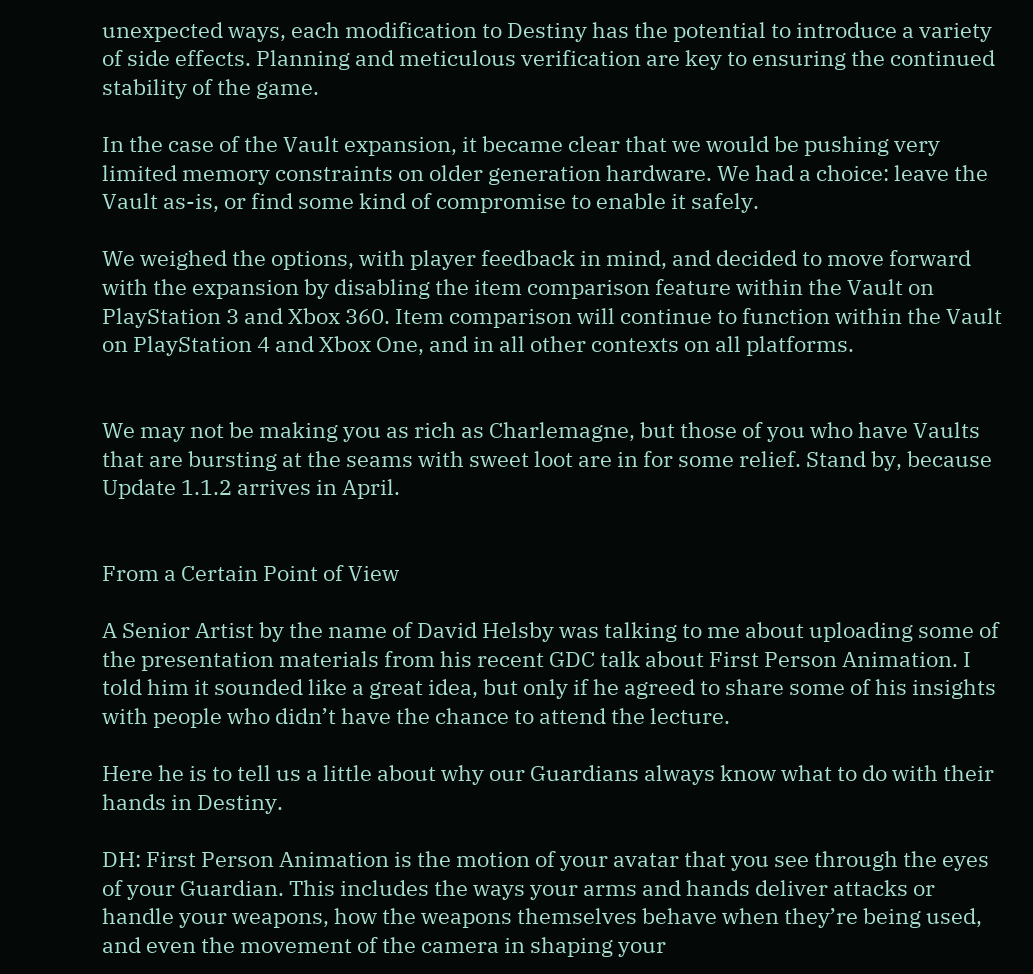unexpected ways, each modification to Destiny has the potential to introduce a variety of side effects. Planning and meticulous verification are key to ensuring the continued stability of the game.

In the case of the Vault expansion, it became clear that we would be pushing very limited memory constraints on older generation hardware. We had a choice: leave the Vault as-is, or find some kind of compromise to enable it safely.

We weighed the options, with player feedback in mind, and decided to move forward with the expansion by disabling the item comparison feature within the Vault on PlayStation 3 and Xbox 360. Item comparison will continue to function within the Vault on PlayStation 4 and Xbox One, and in all other contexts on all platforms.


We may not be making you as rich as Charlemagne, but those of you who have Vaults that are bursting at the seams with sweet loot are in for some relief. Stand by, because Update 1.1.2 arrives in April.


From a Certain Point of View

A Senior Artist by the name of David Helsby was talking to me about uploading some of the presentation materials from his recent GDC talk about First Person Animation. I told him it sounded like a great idea, but only if he agreed to share some of his insights with people who didn’t have the chance to attend the lecture.

Here he is to tell us a little about why our Guardians always know what to do with their hands in Destiny.

DH: First Person Animation is the motion of your avatar that you see through the eyes of your Guardian. This includes the ways your arms and hands deliver attacks or handle your weapons, how the weapons themselves behave when they’re being used, and even the movement of the camera in shaping your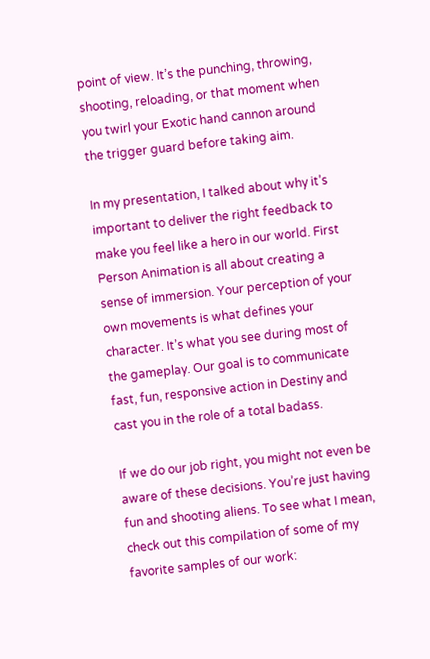point of view. It’s the punching, throwing, shooting, reloading, or that moment when you twirl your Exotic hand cannon around the trigger guard before taking aim.

In my presentation, I talked about why it’s important to deliver the right feedback to make you feel like a hero in our world. First Person Animation is all about creating a sense of immersion. Your perception of your own movements is what defines your character. It’s what you see during most of the gameplay. Our goal is to communicate fast, fun, responsive action in Destiny and cast you in the role of a total badass.

If we do our job right, you might not even be aware of these decisions. You’re just having fun and shooting aliens. To see what I mean, check out this compilation of some of my favorite samples of our work: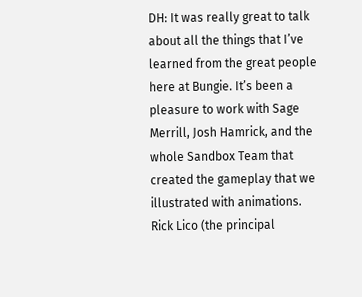DH: It was really great to talk about all the things that I’ve learned from the great people here at Bungie. It’s been a pleasure to work with Sage Merrill, Josh Hamrick, and the whole Sandbox Team that created the gameplay that we illustrated with animations. Rick Lico (the principal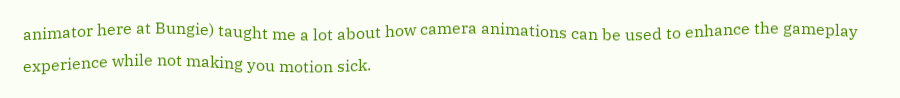animator here at Bungie) taught me a lot about how camera animations can be used to enhance the gameplay experience while not making you motion sick.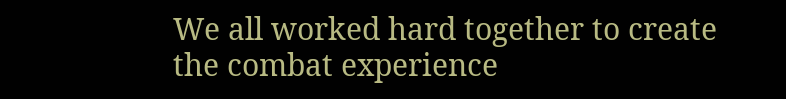We all worked hard together to create the combat experience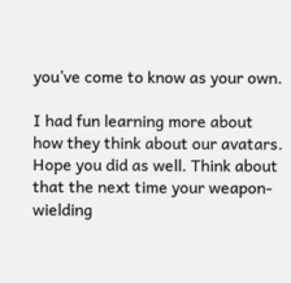you’ve come to know as your own.

I had fun learning more about how they think about our avatars. Hope you did as well. Think about that the next time your weapon-wielding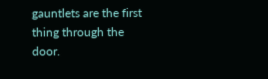gauntlets are the first thing through the door.